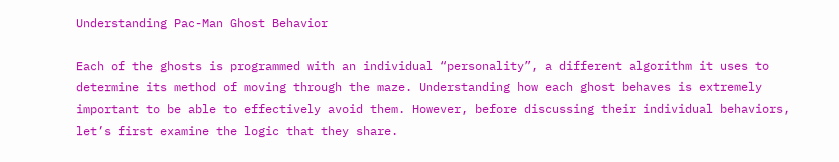Understanding Pac-Man Ghost Behavior

Each of the ghosts is programmed with an individual “personality”, a different algorithm it uses to determine its method of moving through the maze. Understanding how each ghost behaves is extremely important to be able to effectively avoid them. However, before discussing their individual behaviors, let’s first examine the logic that they share.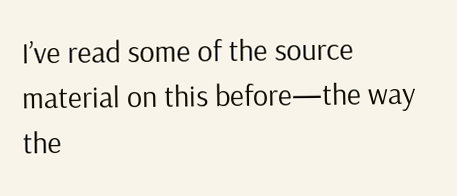I’ve read some of the source material on this before—the way the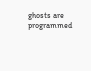ghosts are programmed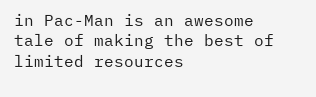in Pac-Man is an awesome tale of making the best of limited resources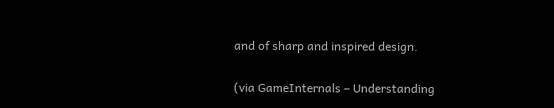and of sharp and inspired design.

(via GameInternals – Understanding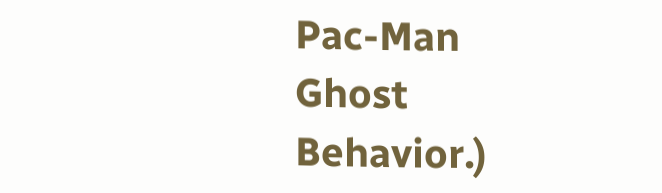Pac-Man Ghost Behavior.)